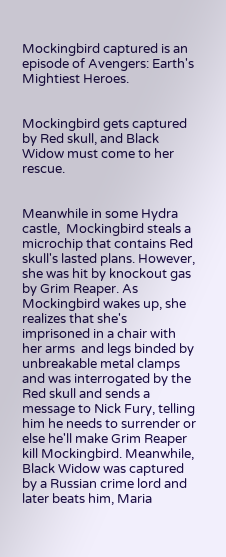Mockingbird captured is an episode of Avengers: Earth's Mightiest Heroes.


Mockingbird gets captured by Red skull, and Black Widow must come to her rescue.


Meanwhile in some Hydra castle,  Mockingbird steals a microchip that contains Red skull's lasted plans. However,  she was hit by knockout gas by Grim Reaper. As Mockingbird wakes up, she realizes that she's imprisoned in a chair with her arms  and legs binded by unbreakable metal clamps and was interrogated by the Red skull and sends a message to Nick Fury, telling him he needs to surrender or else he'll make Grim Reaper kill Mockingbird. Meanwhile,  Black Widow was captured by a Russian crime lord and later beats him, Maria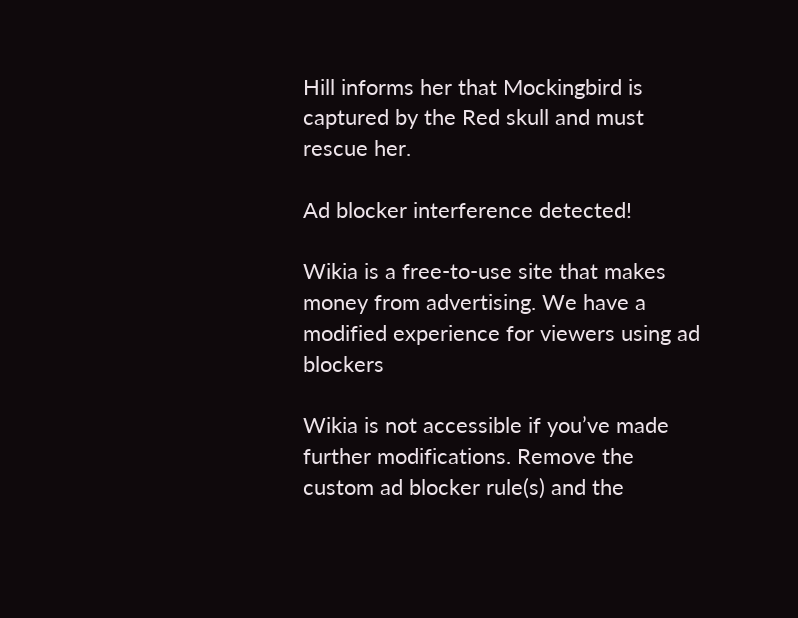Hill informs her that Mockingbird is captured by the Red skull and must rescue her.

Ad blocker interference detected!

Wikia is a free-to-use site that makes money from advertising. We have a modified experience for viewers using ad blockers

Wikia is not accessible if you’ve made further modifications. Remove the custom ad blocker rule(s) and the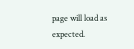page will load as expected.